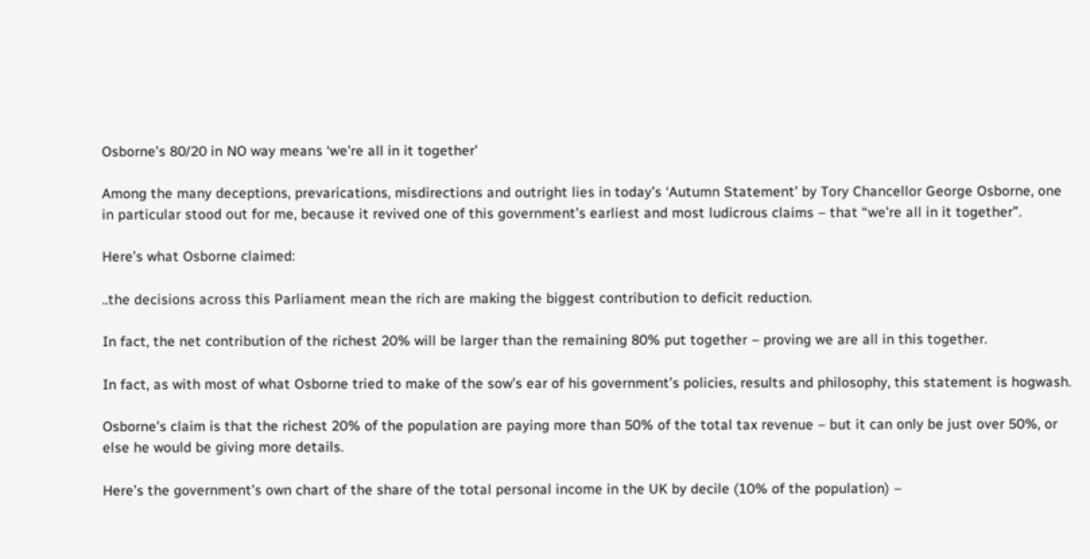Osborne’s 80/20 in NO way means ‘we’re all in it together’

Among the many deceptions, prevarications, misdirections and outright lies in today’s ‘Autumn Statement’ by Tory Chancellor George Osborne, one in particular stood out for me, because it revived one of this government’s earliest and most ludicrous claims – that “we’re all in it together”.

Here’s what Osborne claimed:

..the decisions across this Parliament mean the rich are making the biggest contribution to deficit reduction.

In fact, the net contribution of the richest 20% will be larger than the remaining 80% put together – proving we are all in this together.

In fact, as with most of what Osborne tried to make of the sow’s ear of his government’s policies, results and philosophy, this statement is hogwash.

Osborne’s claim is that the richest 20% of the population are paying more than 50% of the total tax revenue – but it can only be just over 50%, or else he would be giving more details.

Here’s the government’s own chart of the share of the total personal income in the UK by decile (10% of the population) –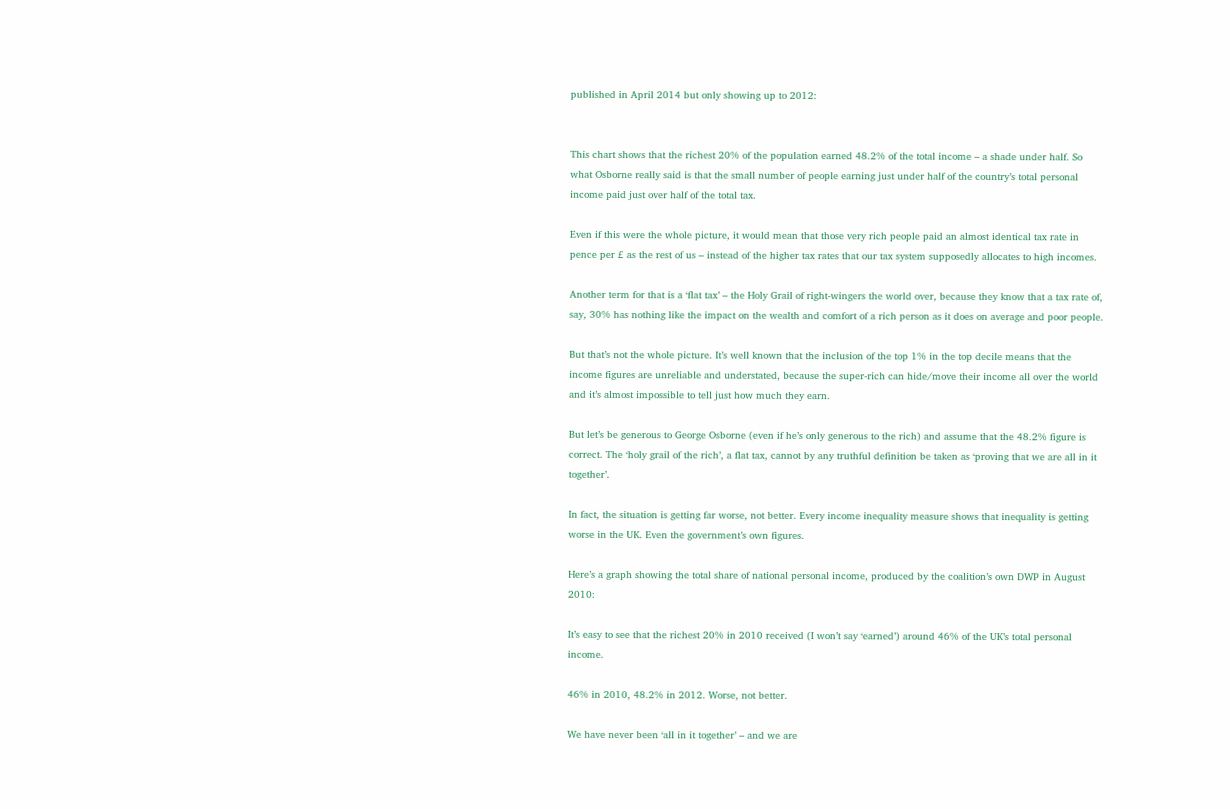published in April 2014 but only showing up to 2012:


This chart shows that the richest 20% of the population earned 48.2% of the total income – a shade under half. So what Osborne really said is that the small number of people earning just under half of the country’s total personal income paid just over half of the total tax.

Even if this were the whole picture, it would mean that those very rich people paid an almost identical tax rate in pence per £ as the rest of us – instead of the higher tax rates that our tax system supposedly allocates to high incomes.

Another term for that is a ‘flat tax’ – the Holy Grail of right-wingers the world over, because they know that a tax rate of, say, 30% has nothing like the impact on the wealth and comfort of a rich person as it does on average and poor people.

But that’s not the whole picture. It’s well known that the inclusion of the top 1% in the top decile means that the income figures are unreliable and understated, because the super-rich can hide/move their income all over the world and it’s almost impossible to tell just how much they earn.

But let’s be generous to George Osborne (even if he’s only generous to the rich) and assume that the 48.2% figure is correct. The ‘holy grail of the rich’, a flat tax, cannot by any truthful definition be taken as ‘proving that we are all in it together’.

In fact, the situation is getting far worse, not better. Every income inequality measure shows that inequality is getting worse in the UK. Even the government’s own figures.

Here’s a graph showing the total share of national personal income, produced by the coalition’s own DWP in August 2010:

It’s easy to see that the richest 20% in 2010 received (I won’t say ‘earned’) around 46% of the UK’s total personal income.

46% in 2010, 48.2% in 2012. Worse, not better.

We have never been ‘all in it together’ – and we are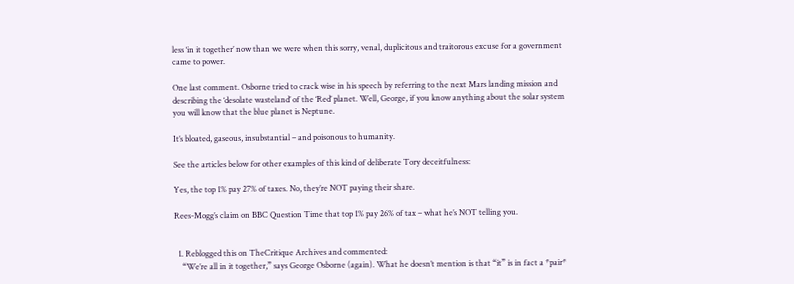less ‘in it together’ now than we were when this sorry, venal, duplicitous and traitorous excuse for a government came to power.

One last comment. Osborne tried to crack wise in his speech by referring to the next Mars landing mission and describing the ‘desolate wasteland’ of the ‘Red’ planet. Well, George, if you know anything about the solar system you will know that the blue planet is Neptune.

It’s bloated, gaseous, insubstantial – and poisonous to humanity.

See the articles below for other examples of this kind of deliberate Tory deceitfulness:

Yes, the top 1% pay 27% of taxes. No, they’re NOT paying their share.

Rees-Mogg’s claim on BBC Question Time that top 1% pay 26% of tax – what he’s NOT telling you.


  1. Reblogged this on TheCritique Archives and commented:
    “We’re all in it together,” says George Osborne (again). What he doesn’t mention is that “it” is in fact a *pair*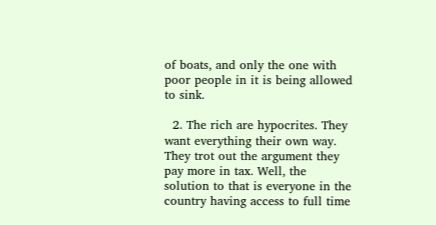of boats, and only the one with poor people in it is being allowed to sink.

  2. The rich are hypocrites. They want everything their own way. They trot out the argument they pay more in tax. Well, the solution to that is everyone in the country having access to full time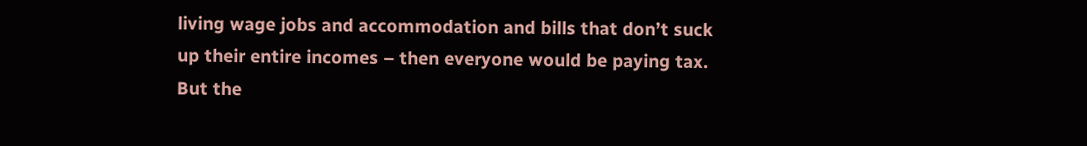living wage jobs and accommodation and bills that don’t suck up their entire incomes – then everyone would be paying tax. But the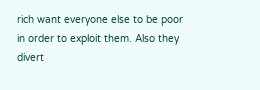rich want everyone else to be poor in order to exploit them. Also they divert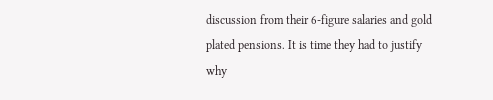discussion from their 6-figure salaries and gold plated pensions. It is time they had to justify why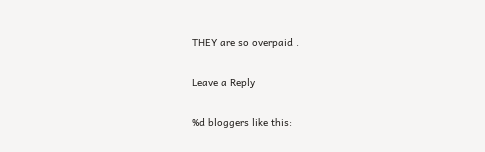THEY are so overpaid .

Leave a Reply

%d bloggers like this: